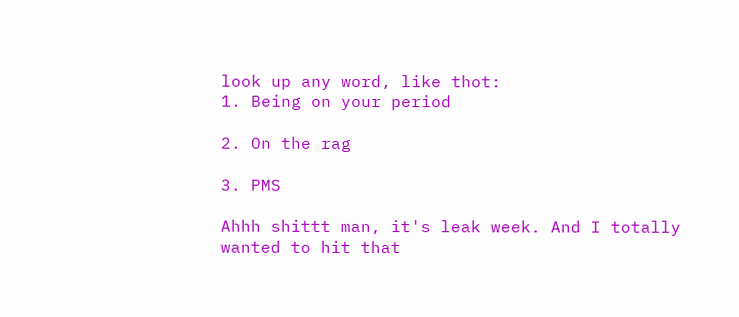look up any word, like thot:
1. Being on your period

2. On the rag

3. PMS

Ahhh shittt man, it's leak week. And I totally wanted to hit that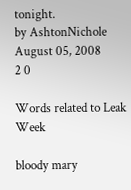tonight.
by AshtonNichole August 05, 2008
2 0

Words related to Leak Week

bloody mary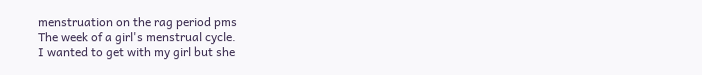menstruation on the rag period pms
The week of a girl's menstrual cycle.
I wanted to get with my girl but she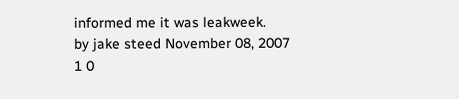informed me it was leakweek.
by jake steed November 08, 2007
1 0